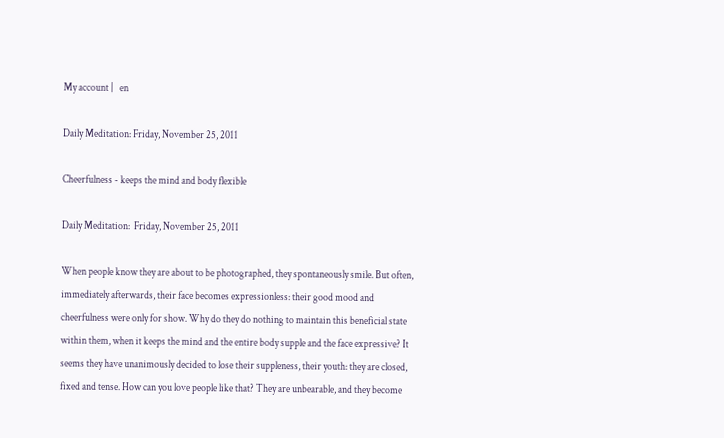My account |   en

Daily Meditation: Friday, November 25, 2011

Cheerfulness - keeps the mind and body flexible

Daily Meditation:  Friday, November 25, 2011

When people know they are about to be photographed, they spontaneously smile. But often, immediately afterwards, their face becomes expressionless: their good mood and cheerfulness were only for show. Why do they do nothing to maintain this beneficial state within them, when it keeps the mind and the entire body supple and the face expressive? It seems they have unanimously decided to lose their suppleness, their youth: they are closed, fixed and tense. How can you love people like that? They are unbearable, and they become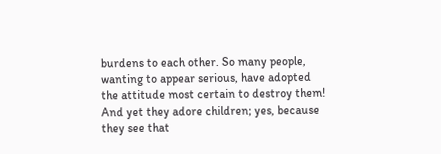burdens to each other. So many people, wanting to appear serious, have adopted the attitude most certain to destroy them! And yet they adore children; yes, because they see that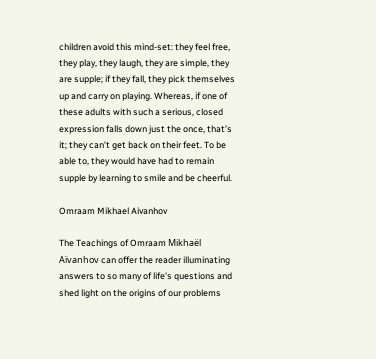children avoid this mind-set: they feel free, they play, they laugh, they are simple, they are supple; if they fall, they pick themselves up and carry on playing. Whereas, if one of these adults with such a serious, closed expression falls down just the once, that’s it; they can’t get back on their feet. To be able to, they would have had to remain supple by learning to smile and be cheerful.

Omraam Mikhael Aivanhov

The Teachings of Omraam Mikhaël Aïvanhov can offer the reader illuminating answers to so many of life's questions and shed light on the origins of our problems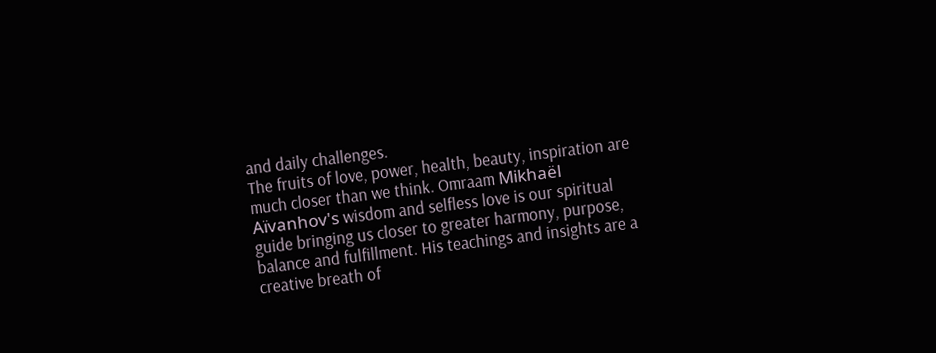and daily challenges.
The fruits of love, power, health, beauty, inspiration are much closer than we think. Omraam Mikhaël Aïvanhov's wisdom and selfless love is our spiritual guide bringing us closer to greater harmony, purpose, balance and fulfillment. His teachings and insights are a creative breath of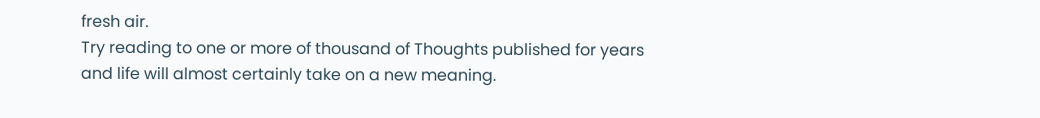fresh air.
Try reading to one or more of thousand of Thoughts published for years and life will almost certainly take on a new meaning.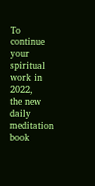To continue your spiritual work in 2022,
the new daily meditation book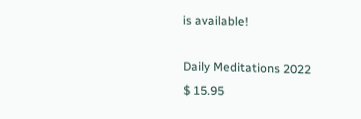is available!

Daily Meditations 2022
$ 15.95